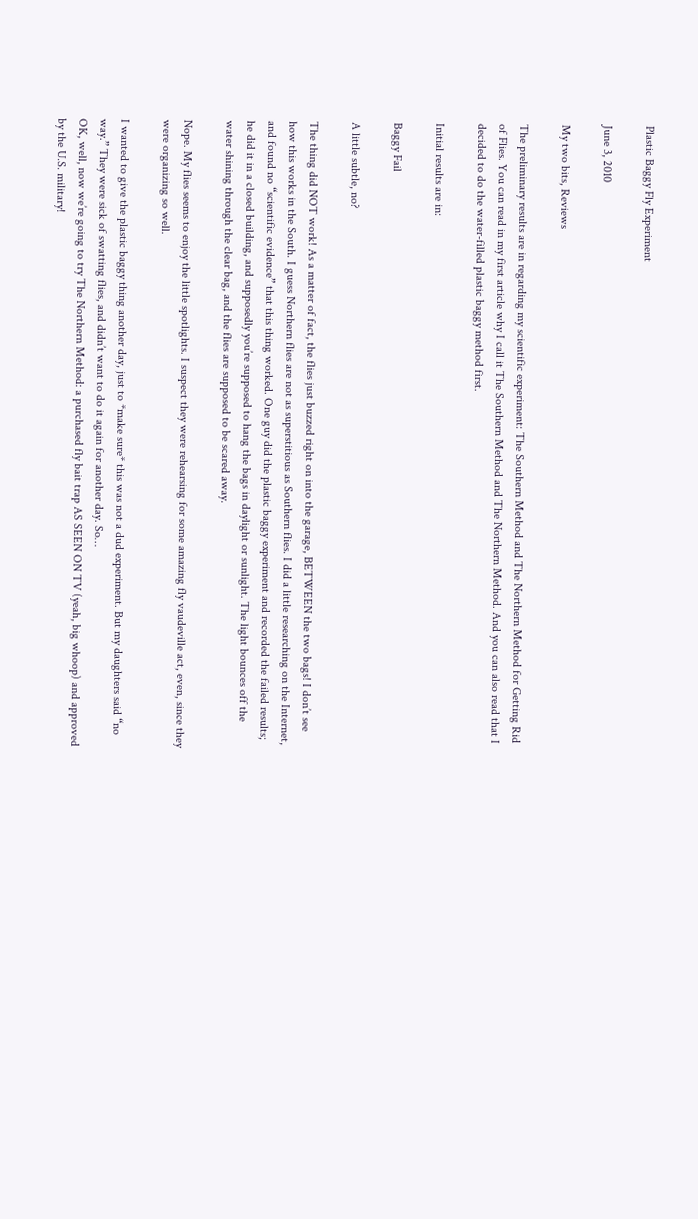Plastic Baggy Fly Experiment

June 3, 2010

My two bits, Reviews

The preliminary results are in regarding my scientific experiment: The Southern Method and The Northern Method for Getting Rid of Flies. You can read in my first article why I call it The Southern Method and The Northern Method. And you can also read that I decided to do the water-filled plastic baggy method first.

Initial results are in:

Baggy Fail

A little subtle, no?

The thing did NOT work! As a matter of fact, the flies just buzzed right on into the garage, BETWEEN the two bags! I don’t see how this works in the South. I guess Northern flies are not as superstitious as Southern flies. I did a little researching on the Internet, and found no “scientific evidence” that this thing worked. One guy did the plastic baggy experiment and recorded the failed results; he did it in a closed building, and supposedly you’re supposed to hang the bags in daylight or sunlight. The light bounces off the water shining through the clear bag, and the flies are supposed to be scared away.

Nope. My flies seems to enjoy the little spotlights. I suspect they were rehearsing for some amazing fly vaudeville act, even, since they were organizing so well.

I wanted to give the plastic baggy thing another day, just to *make sure* this was not a dud experiment. But my daughters said “no way.” They were sick of swatting flies, and didn’t want to do it again for another day. So…
OK, well, now we’re going to try The Northern Method: a purchased fly bait trap AS SEEN ON TV (yeah, big whoop) and approved by the U.S. military!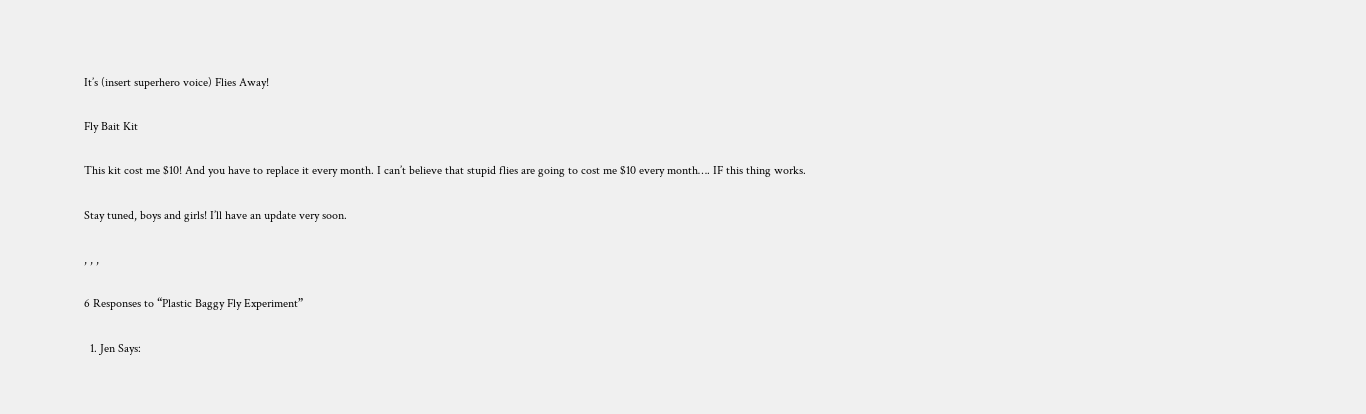It’s (insert superhero voice) Flies Away!

Fly Bait Kit

This kit cost me $10! And you have to replace it every month. I can’t believe that stupid flies are going to cost me $10 every month…. IF this thing works.

Stay tuned, boys and girls! I’ll have an update very soon.

, , ,

6 Responses to “Plastic Baggy Fly Experiment”

  1. Jen Says: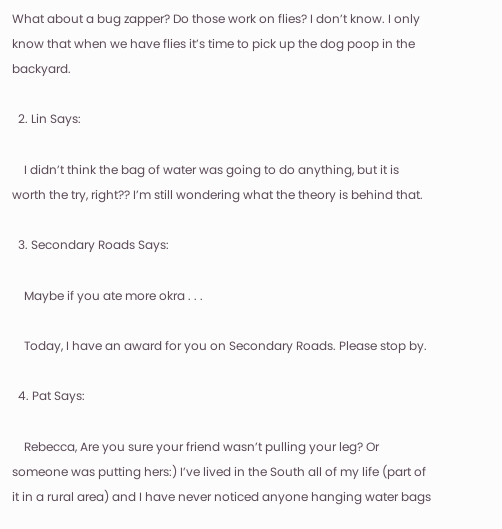What about a bug zapper? Do those work on flies? I don’t know. I only know that when we have flies it’s time to pick up the dog poop in the backyard.

  2. Lin Says:

    I didn’t think the bag of water was going to do anything, but it is worth the try, right?? I’m still wondering what the theory is behind that.

  3. Secondary Roads Says:

    Maybe if you ate more okra . . .

    Today, I have an award for you on Secondary Roads. Please stop by.

  4. Pat Says:

    Rebecca, Are you sure your friend wasn’t pulling your leg? Or someone was putting hers:) I’ve lived in the South all of my life (part of it in a rural area) and I have never noticed anyone hanging water bags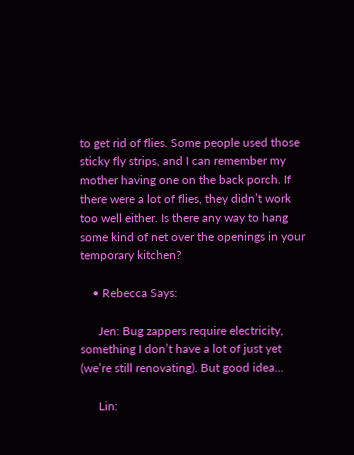to get rid of flies. Some people used those sticky fly strips, and I can remember my mother having one on the back porch. If there were a lot of flies, they didn’t work too well either. Is there any way to hang some kind of net over the openings in your temporary kitchen?

    • Rebecca Says:

      Jen: Bug zappers require electricity, something I don’t have a lot of just yet (we’re still renovating). But good idea…

      Lin: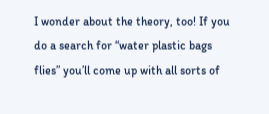I wonder about the theory, too! If you do a search for “water plastic bags flies” you’ll come up with all sorts of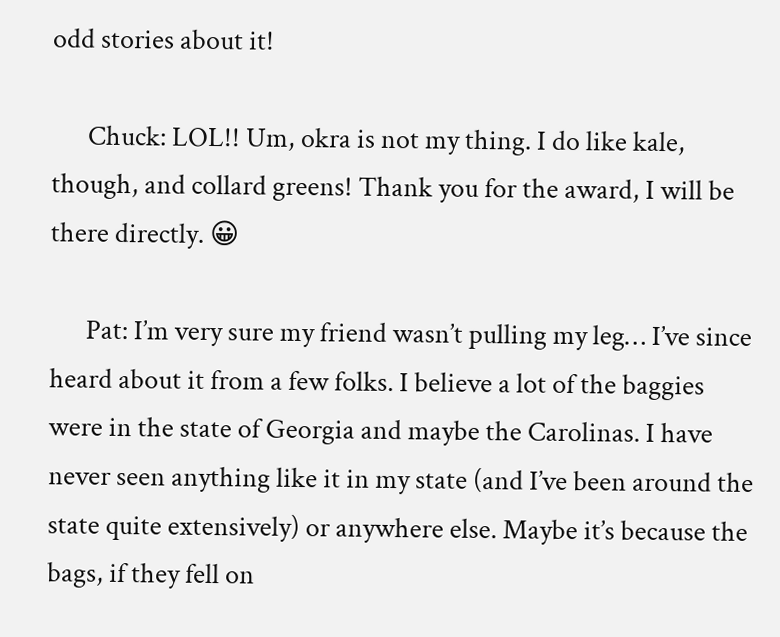odd stories about it!

      Chuck: LOL!! Um, okra is not my thing. I do like kale, though, and collard greens! Thank you for the award, I will be there directly. 😀

      Pat: I’m very sure my friend wasn’t pulling my leg… I’ve since heard about it from a few folks. I believe a lot of the baggies were in the state of Georgia and maybe the Carolinas. I have never seen anything like it in my state (and I’ve been around the state quite extensively) or anywhere else. Maybe it’s because the bags, if they fell on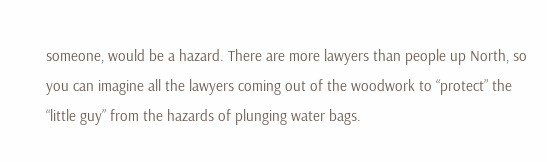someone, would be a hazard. There are more lawyers than people up North, so you can imagine all the lawyers coming out of the woodwork to “protect” the “little guy” from the hazards of plunging water bags.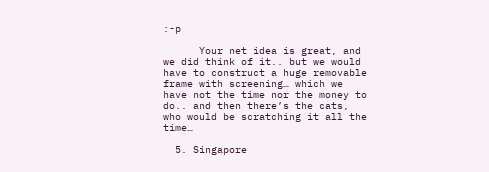:-p

      Your net idea is great, and we did think of it.. but we would have to construct a huge removable frame with screening… which we have not the time nor the money to do.. and then there’s the cats, who would be scratching it all the time…

  5. Singapore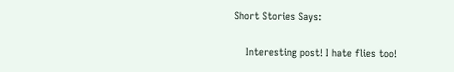Short Stories Says:

    Interesting post! I hate flies too!